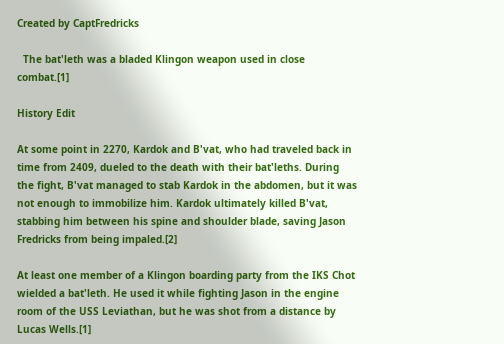Created by CaptFredricks

  The bat'leth was a bladed Klingon weapon used in close combat.[1]

History Edit

At some point in 2270, Kardok and B'vat, who had traveled back in time from 2409, dueled to the death with their bat'leths. During the fight, B'vat managed to stab Kardok in the abdomen, but it was not enough to immobilize him. Kardok ultimately killed B'vat, stabbing him between his spine and shoulder blade, saving Jason Fredricks from being impaled.[2]

At least one member of a Klingon boarding party from the IKS Chot wielded a bat'leth. He used it while fighting Jason in the engine room of the USS Leviathan, but he was shot from a distance by Lucas Wells.[1]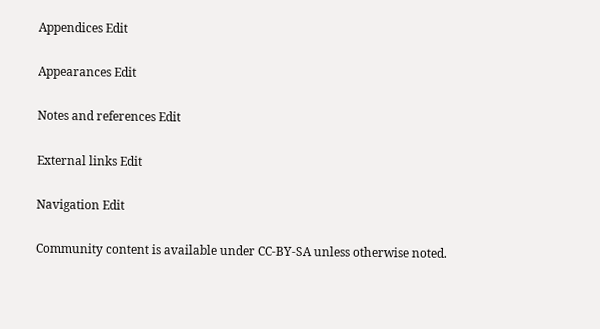Appendices Edit

Appearances Edit

Notes and references Edit

External links Edit

Navigation Edit

Community content is available under CC-BY-SA unless otherwise noted.